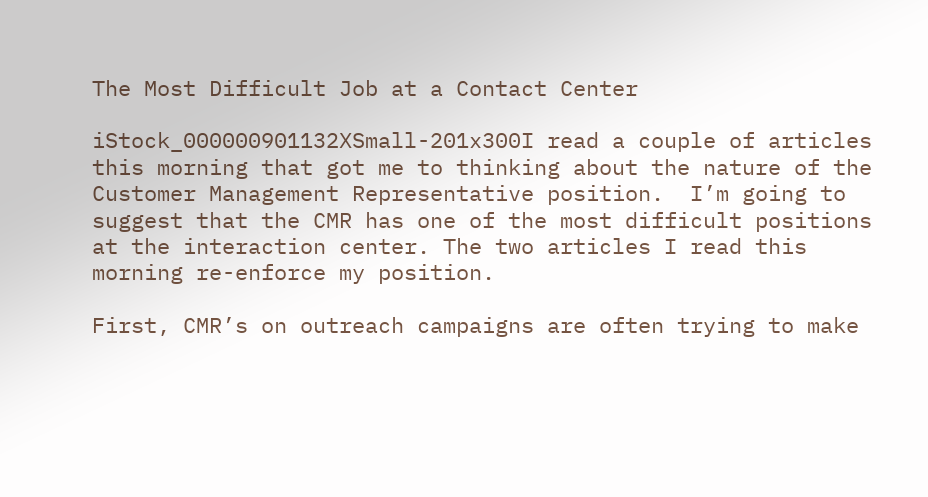The Most Difficult Job at a Contact Center

iStock_000000901132XSmall-201x300I read a couple of articles this morning that got me to thinking about the nature of the Customer Management Representative position.  I’m going to suggest that the CMR has one of the most difficult positions at the interaction center. The two articles I read this morning re-enforce my position.

First, CMR’s on outreach campaigns are often trying to make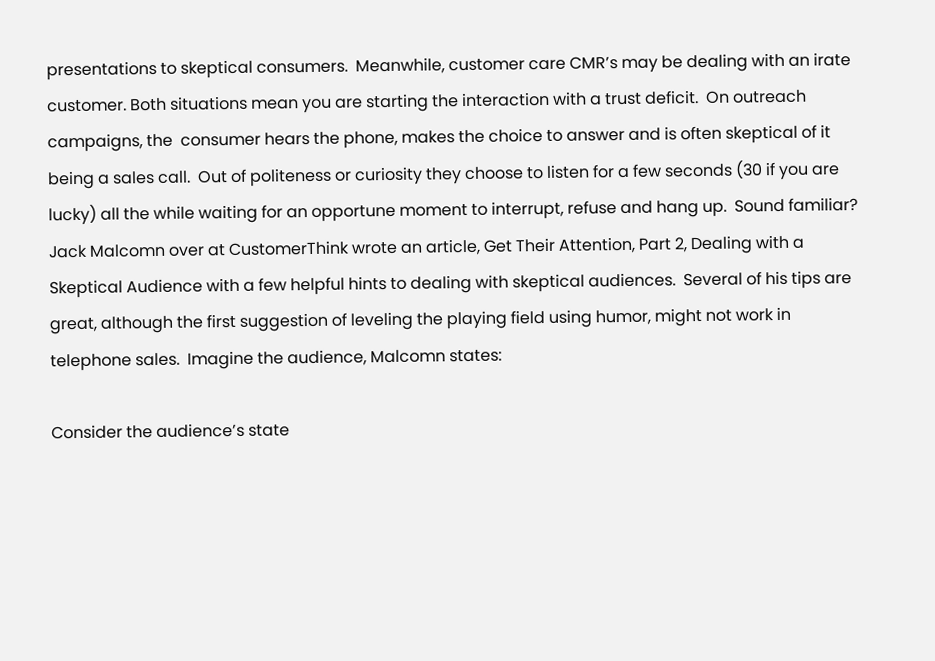presentations to skeptical consumers.  Meanwhile, customer care CMR’s may be dealing with an irate customer. Both situations mean you are starting the interaction with a trust deficit.  On outreach campaigns, the  consumer hears the phone, makes the choice to answer and is often skeptical of it being a sales call.  Out of politeness or curiosity they choose to listen for a few seconds (30 if you are lucky) all the while waiting for an opportune moment to interrupt, refuse and hang up.  Sound familiar? Jack Malcomn over at CustomerThink wrote an article, Get Their Attention, Part 2, Dealing with a Skeptical Audience with a few helpful hints to dealing with skeptical audiences.  Several of his tips are great, although the first suggestion of leveling the playing field using humor, might not work in telephone sales.  Imagine the audience, Malcomn states:

Consider the audience’s state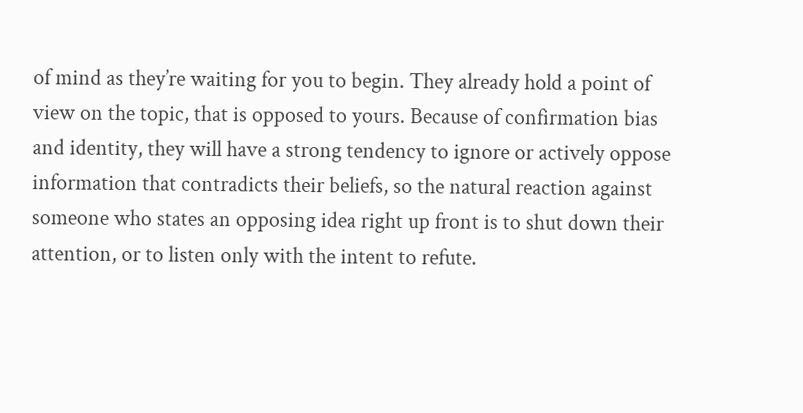of mind as they’re waiting for you to begin. They already hold a point of view on the topic, that is opposed to yours. Because of confirmation bias and identity, they will have a strong tendency to ignore or actively oppose information that contradicts their beliefs, so the natural reaction against someone who states an opposing idea right up front is to shut down their attention, or to listen only with the intent to refute.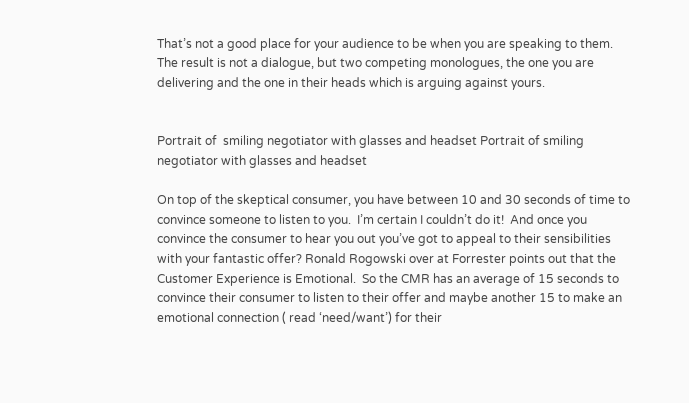That’s not a good place for your audience to be when you are speaking to them. The result is not a dialogue, but two competing monologues, the one you are delivering and the one in their heads which is arguing against yours.


Portrait of  smiling negotiator with glasses and headset Portrait of smiling negotiator with glasses and headset

On top of the skeptical consumer, you have between 10 and 30 seconds of time to convince someone to listen to you.  I’m certain I couldn’t do it!  And once you convince the consumer to hear you out you’ve got to appeal to their sensibilities with your fantastic offer? Ronald Rogowski over at Forrester points out that the Customer Experience is Emotional.  So the CMR has an average of 15 seconds to convince their consumer to listen to their offer and maybe another 15 to make an emotional connection ( read ‘need/want’) for their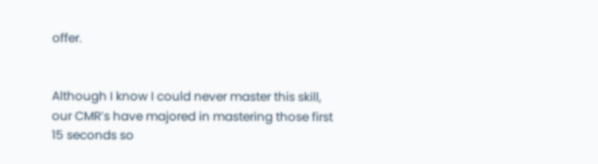offer.


Although I know I could never master this skill, our CMR’s have majored in mastering those first 15 seconds so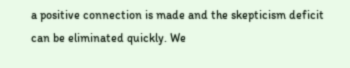a positive connection is made and the skepticism deficit can be eliminated quickly. We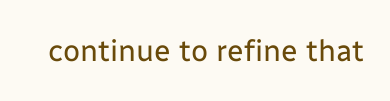continue to refine that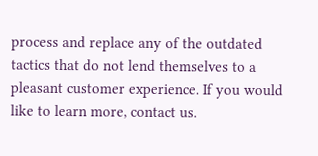process and replace any of the outdated tactics that do not lend themselves to a pleasant customer experience. If you would like to learn more, contact us.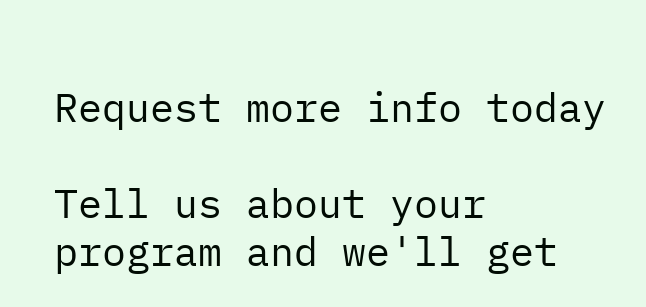Request more info today

Tell us about your program and we'll get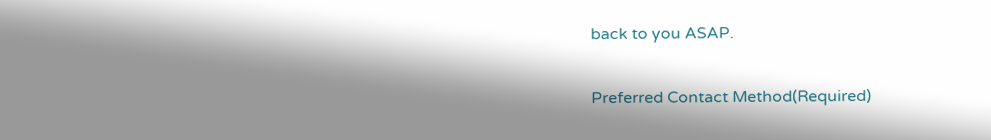back to you ASAP.

Preferred Contact Method(Required)